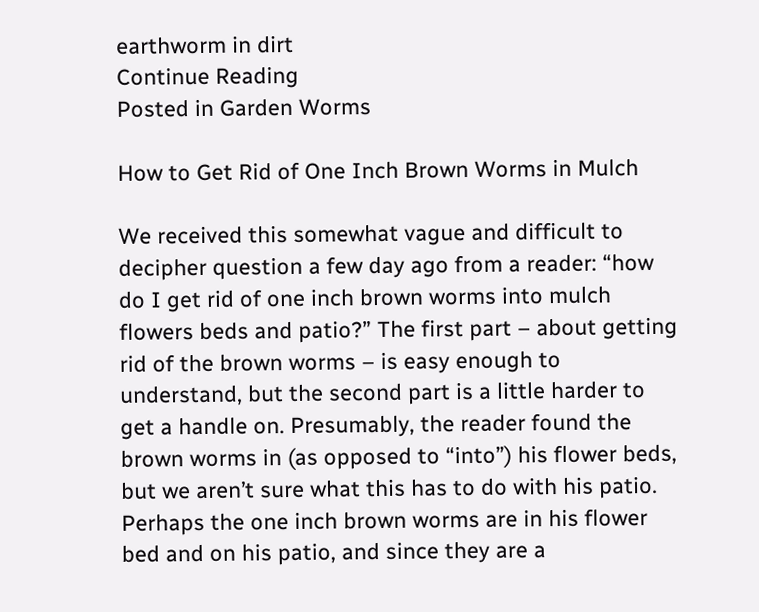earthworm in dirt
Continue Reading
Posted in Garden Worms

How to Get Rid of One Inch Brown Worms in Mulch

We received this somewhat vague and difficult to decipher question a few day ago from a reader: “how do I get rid of one inch brown worms into mulch flowers beds and patio?” The first part – about getting rid of the brown worms – is easy enough to understand, but the second part is a little harder to get a handle on. Presumably, the reader found the brown worms in (as opposed to “into”) his flower beds, but we aren’t sure what this has to do with his patio. Perhaps the one inch brown worms are in his flower bed and on his patio, and since they are a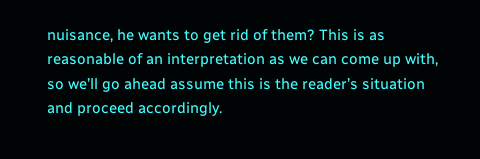nuisance, he wants to get rid of them? This is as reasonable of an interpretation as we can come up with, so we’ll go ahead assume this is the reader’s situation and proceed accordingly.